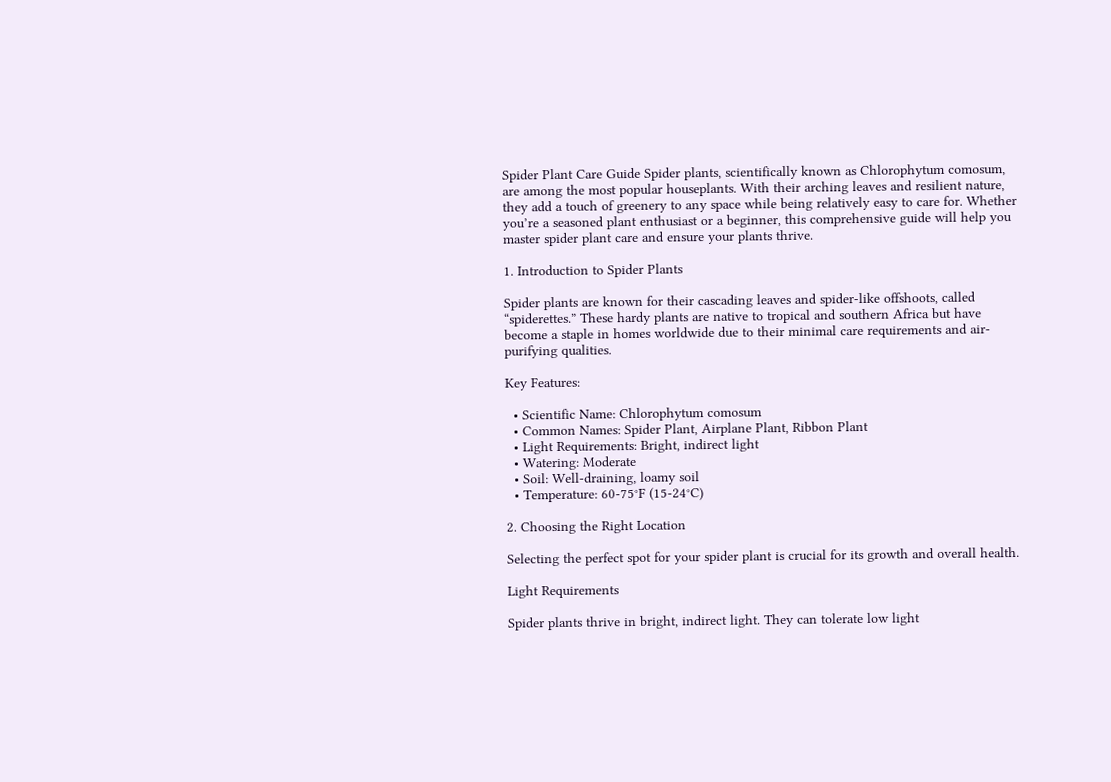Spider Plant Care Guide Spider plants, scientifically known as Chlorophytum comosum, are among the most popular houseplants. With their arching leaves and resilient nature, they add a touch of greenery to any space while being relatively easy to care for. Whether you’re a seasoned plant enthusiast or a beginner, this comprehensive guide will help you master spider plant care and ensure your plants thrive.

1. Introduction to Spider Plants

Spider plants are known for their cascading leaves and spider-like offshoots, called “spiderettes.” These hardy plants are native to tropical and southern Africa but have become a staple in homes worldwide due to their minimal care requirements and air-purifying qualities.

Key Features:

  • Scientific Name: Chlorophytum comosum
  • Common Names: Spider Plant, Airplane Plant, Ribbon Plant
  • Light Requirements: Bright, indirect light
  • Watering: Moderate
  • Soil: Well-draining, loamy soil
  • Temperature: 60-75°F (15-24°C)

2. Choosing the Right Location

Selecting the perfect spot for your spider plant is crucial for its growth and overall health.

Light Requirements

Spider plants thrive in bright, indirect light. They can tolerate low light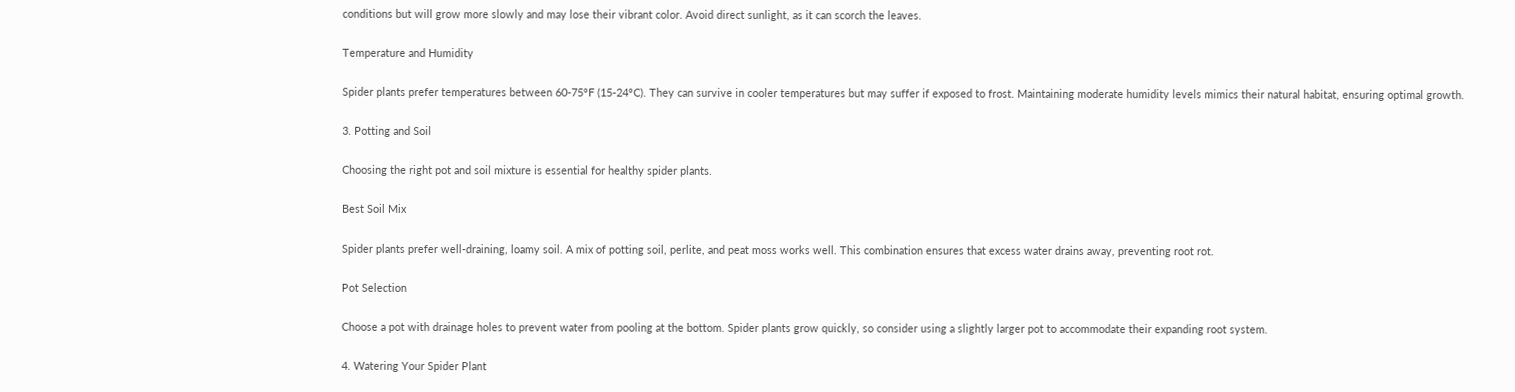conditions but will grow more slowly and may lose their vibrant color. Avoid direct sunlight, as it can scorch the leaves.

Temperature and Humidity

Spider plants prefer temperatures between 60-75°F (15-24°C). They can survive in cooler temperatures but may suffer if exposed to frost. Maintaining moderate humidity levels mimics their natural habitat, ensuring optimal growth.

3. Potting and Soil

Choosing the right pot and soil mixture is essential for healthy spider plants.

Best Soil Mix

Spider plants prefer well-draining, loamy soil. A mix of potting soil, perlite, and peat moss works well. This combination ensures that excess water drains away, preventing root rot.

Pot Selection

Choose a pot with drainage holes to prevent water from pooling at the bottom. Spider plants grow quickly, so consider using a slightly larger pot to accommodate their expanding root system.

4. Watering Your Spider Plant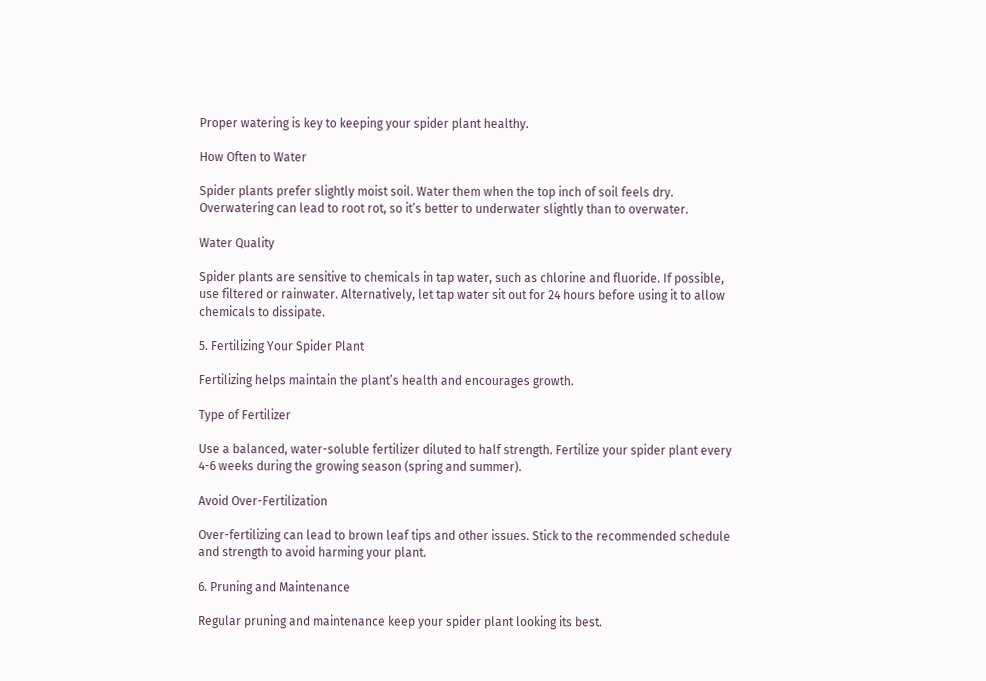Proper watering is key to keeping your spider plant healthy.

How Often to Water

Spider plants prefer slightly moist soil. Water them when the top inch of soil feels dry. Overwatering can lead to root rot, so it’s better to underwater slightly than to overwater.

Water Quality

Spider plants are sensitive to chemicals in tap water, such as chlorine and fluoride. If possible, use filtered or rainwater. Alternatively, let tap water sit out for 24 hours before using it to allow chemicals to dissipate.

5. Fertilizing Your Spider Plant

Fertilizing helps maintain the plant’s health and encourages growth.

Type of Fertilizer

Use a balanced, water-soluble fertilizer diluted to half strength. Fertilize your spider plant every 4-6 weeks during the growing season (spring and summer).

Avoid Over-Fertilization

Over-fertilizing can lead to brown leaf tips and other issues. Stick to the recommended schedule and strength to avoid harming your plant.

6. Pruning and Maintenance

Regular pruning and maintenance keep your spider plant looking its best.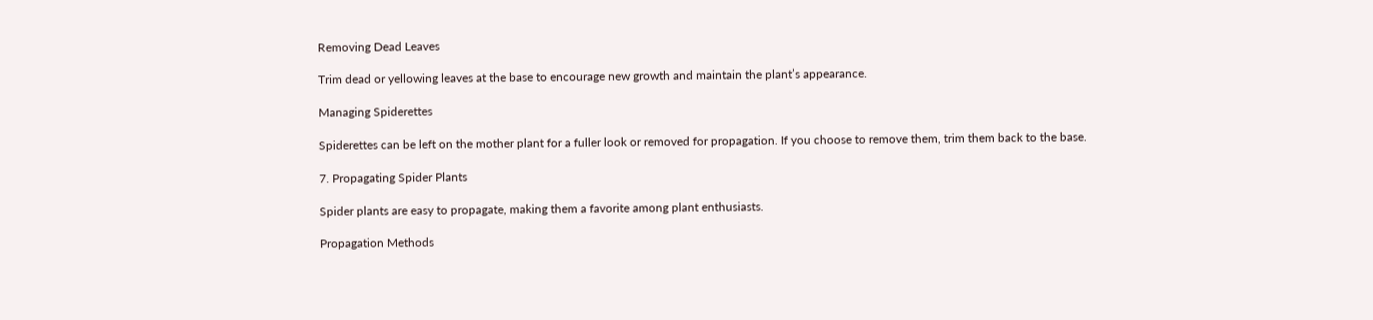Removing Dead Leaves

Trim dead or yellowing leaves at the base to encourage new growth and maintain the plant’s appearance.

Managing Spiderettes

Spiderettes can be left on the mother plant for a fuller look or removed for propagation. If you choose to remove them, trim them back to the base.

7. Propagating Spider Plants

Spider plants are easy to propagate, making them a favorite among plant enthusiasts.

Propagation Methods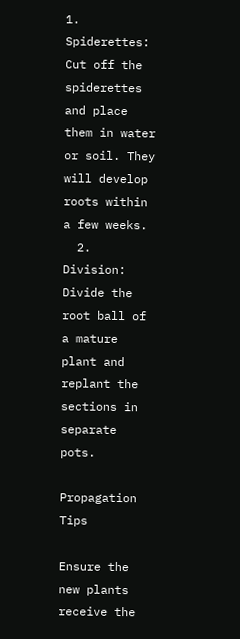1. Spiderettes: Cut off the spiderettes and place them in water or soil. They will develop roots within a few weeks.
  2. Division: Divide the root ball of a mature plant and replant the sections in separate pots.

Propagation Tips

Ensure the new plants receive the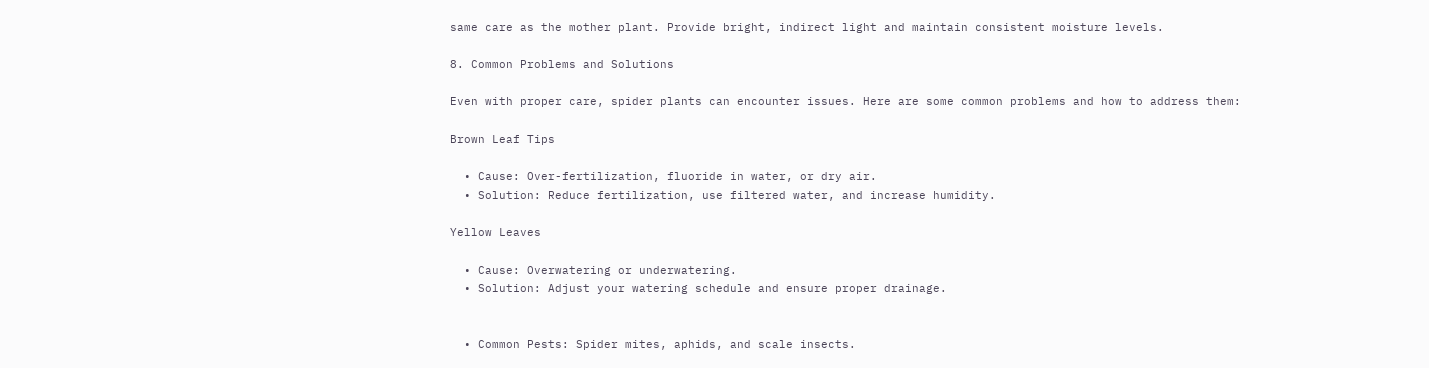same care as the mother plant. Provide bright, indirect light and maintain consistent moisture levels.

8. Common Problems and Solutions

Even with proper care, spider plants can encounter issues. Here are some common problems and how to address them:

Brown Leaf Tips

  • Cause: Over-fertilization, fluoride in water, or dry air.
  • Solution: Reduce fertilization, use filtered water, and increase humidity.

Yellow Leaves

  • Cause: Overwatering or underwatering.
  • Solution: Adjust your watering schedule and ensure proper drainage.


  • Common Pests: Spider mites, aphids, and scale insects.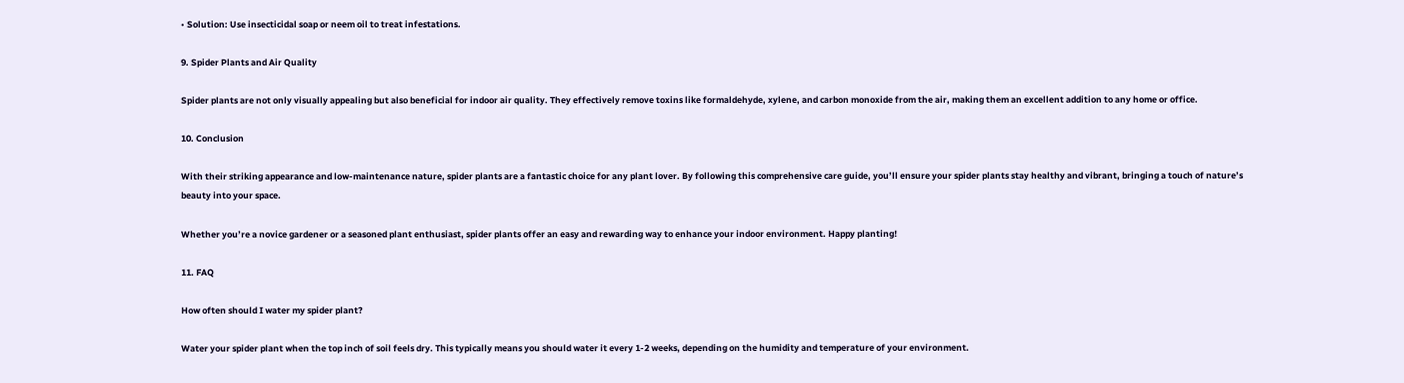• Solution: Use insecticidal soap or neem oil to treat infestations.

9. Spider Plants and Air Quality

Spider plants are not only visually appealing but also beneficial for indoor air quality. They effectively remove toxins like formaldehyde, xylene, and carbon monoxide from the air, making them an excellent addition to any home or office.

10. Conclusion

With their striking appearance and low-maintenance nature, spider plants are a fantastic choice for any plant lover. By following this comprehensive care guide, you’ll ensure your spider plants stay healthy and vibrant, bringing a touch of nature’s beauty into your space.

Whether you’re a novice gardener or a seasoned plant enthusiast, spider plants offer an easy and rewarding way to enhance your indoor environment. Happy planting!

11. FAQ

How often should I water my spider plant?

Water your spider plant when the top inch of soil feels dry. This typically means you should water it every 1-2 weeks, depending on the humidity and temperature of your environment.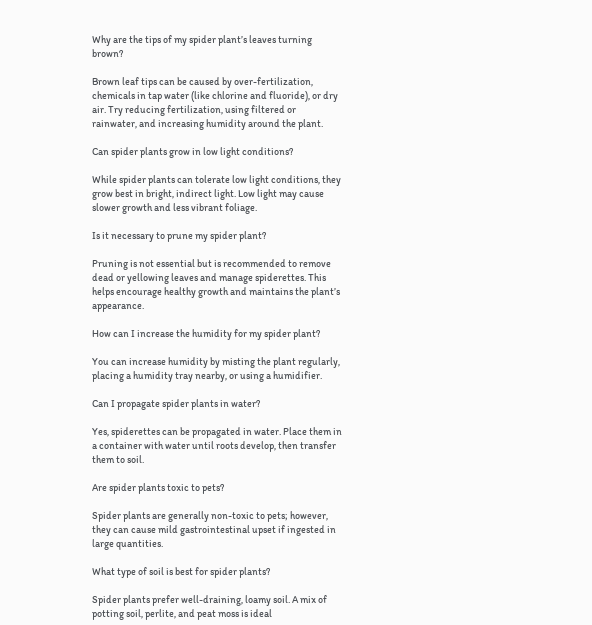Why are the tips of my spider plant’s leaves turning brown?

Brown leaf tips can be caused by over-fertilization, chemicals in tap water (like chlorine and fluoride), or dry air. Try reducing fertilization, using filtered or rainwater, and increasing humidity around the plant.

Can spider plants grow in low light conditions?

While spider plants can tolerate low light conditions, they grow best in bright, indirect light. Low light may cause slower growth and less vibrant foliage.

Is it necessary to prune my spider plant?

Pruning is not essential but is recommended to remove dead or yellowing leaves and manage spiderettes. This helps encourage healthy growth and maintains the plant’s appearance.

How can I increase the humidity for my spider plant?

You can increase humidity by misting the plant regularly, placing a humidity tray nearby, or using a humidifier.

Can I propagate spider plants in water?

Yes, spiderettes can be propagated in water. Place them in a container with water until roots develop, then transfer them to soil.

Are spider plants toxic to pets?

Spider plants are generally non-toxic to pets; however, they can cause mild gastrointestinal upset if ingested in large quantities.

What type of soil is best for spider plants?

Spider plants prefer well-draining, loamy soil. A mix of potting soil, perlite, and peat moss is ideal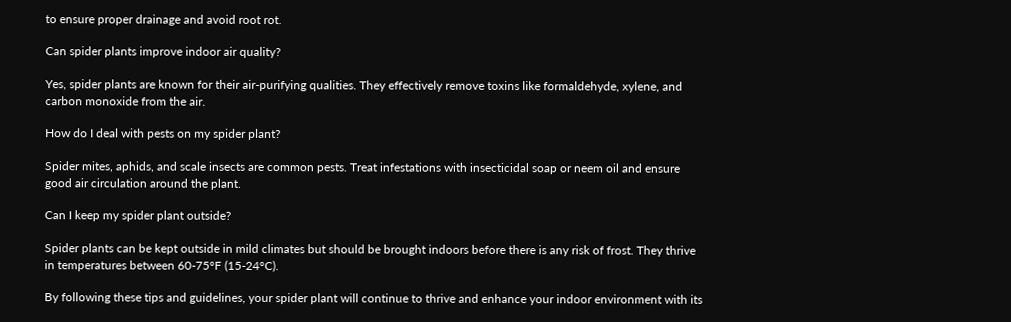to ensure proper drainage and avoid root rot.

Can spider plants improve indoor air quality?

Yes, spider plants are known for their air-purifying qualities. They effectively remove toxins like formaldehyde, xylene, and carbon monoxide from the air.

How do I deal with pests on my spider plant?

Spider mites, aphids, and scale insects are common pests. Treat infestations with insecticidal soap or neem oil and ensure good air circulation around the plant.

Can I keep my spider plant outside?

Spider plants can be kept outside in mild climates but should be brought indoors before there is any risk of frost. They thrive in temperatures between 60-75°F (15-24°C).

By following these tips and guidelines, your spider plant will continue to thrive and enhance your indoor environment with its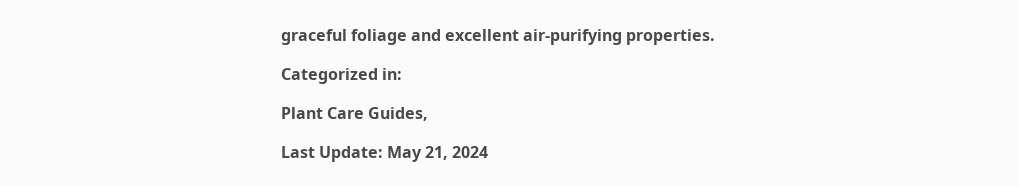graceful foliage and excellent air-purifying properties.

Categorized in:

Plant Care Guides,

Last Update: May 21, 2024